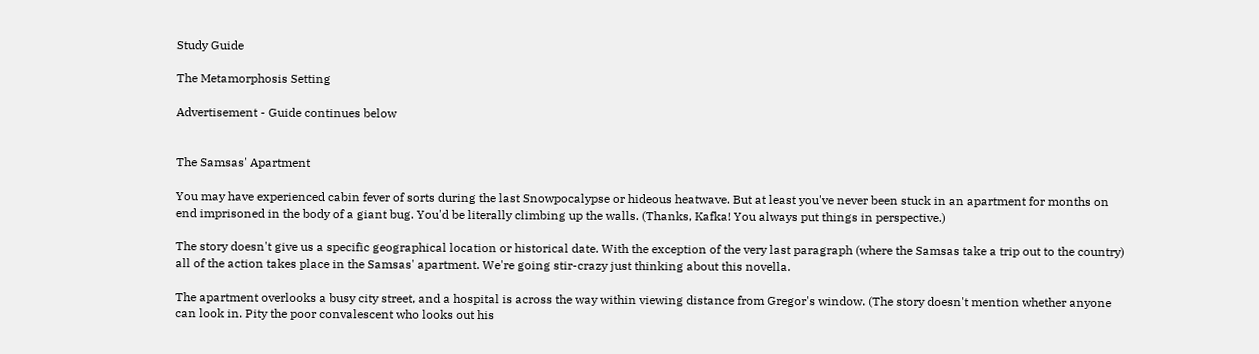Study Guide

The Metamorphosis Setting

Advertisement - Guide continues below


The Samsas' Apartment

You may have experienced cabin fever of sorts during the last Snowpocalypse or hideous heatwave. But at least you've never been stuck in an apartment for months on end imprisoned in the body of a giant bug. You'd be literally climbing up the walls. (Thanks, Kafka! You always put things in perspective.)

The story doesn't give us a specific geographical location or historical date. With the exception of the very last paragraph (where the Samsas take a trip out to the country) all of the action takes place in the Samsas' apartment. We're going stir-crazy just thinking about this novella.

The apartment overlooks a busy city street, and a hospital is across the way within viewing distance from Gregor's window. (The story doesn't mention whether anyone can look in. Pity the poor convalescent who looks out his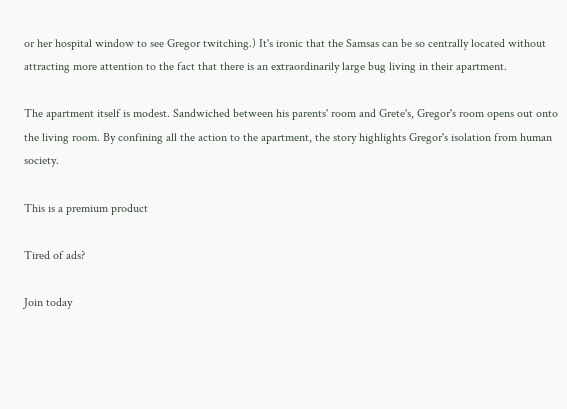or her hospital window to see Gregor twitching.) It's ironic that the Samsas can be so centrally located without attracting more attention to the fact that there is an extraordinarily large bug living in their apartment.

The apartment itself is modest. Sandwiched between his parents' room and Grete's, Gregor's room opens out onto the living room. By confining all the action to the apartment, the story highlights Gregor's isolation from human society.

This is a premium product

Tired of ads?

Join today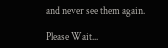and never see them again.

Please Wait...